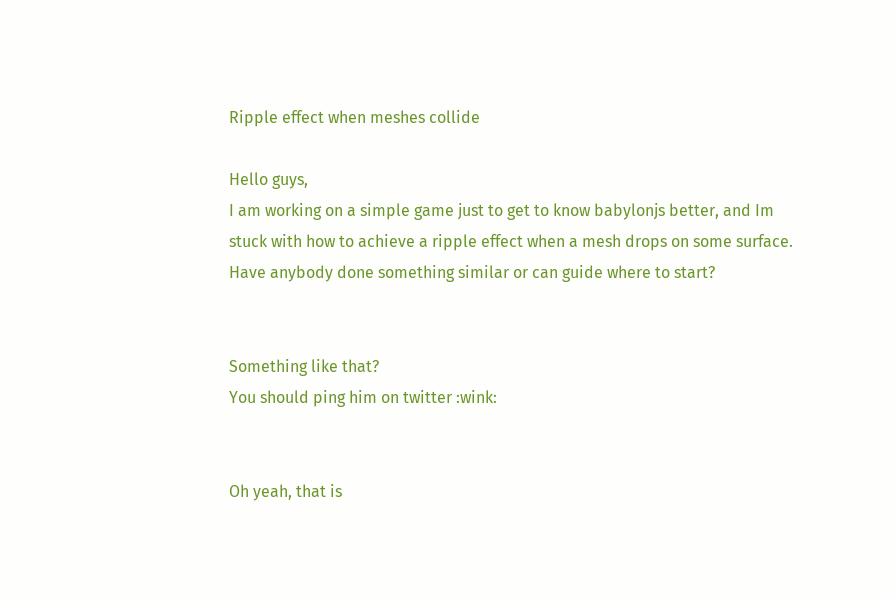Ripple effect when meshes collide

Hello guys,
I am working on a simple game just to get to know babylonjs better, and Im stuck with how to achieve a ripple effect when a mesh drops on some surface. Have anybody done something similar or can guide where to start?


Something like that?
You should ping him on twitter :wink:


Oh yeah, that is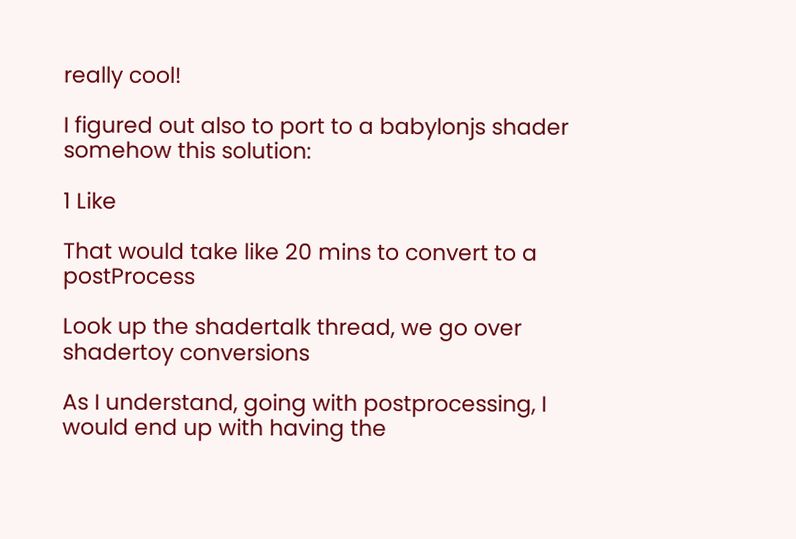really cool!

I figured out also to port to a babylonjs shader somehow this solution:

1 Like

That would take like 20 mins to convert to a postProcess

Look up the shadertalk thread, we go over shadertoy conversions

As I understand, going with postprocessing, I would end up with having the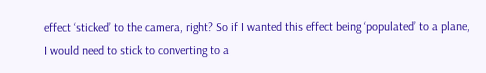effect ‘sticked’ to the camera, right? So if I wanted this effect being ‘populated’ to a plane, I would need to stick to converting to a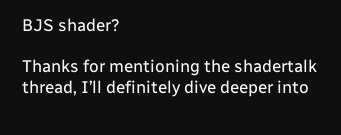BJS shader?

Thanks for mentioning the shadertalk thread, I’ll definitely dive deeper into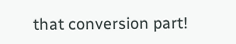that conversion part!